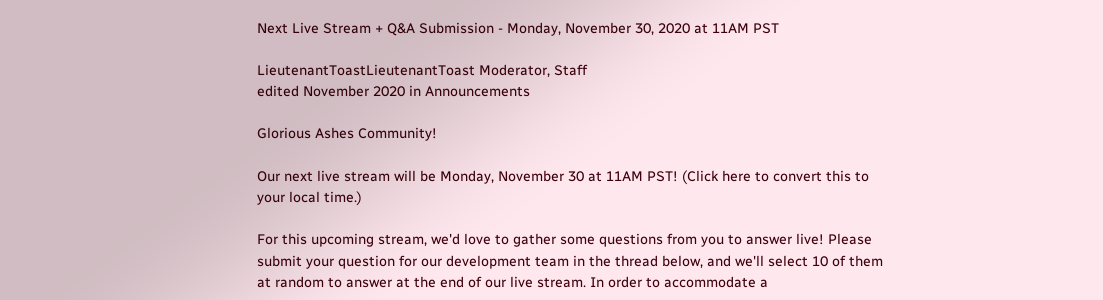Next Live Stream + Q&A Submission - Monday, November 30, 2020 at 11AM PST

LieutenantToastLieutenantToast Moderator, Staff
edited November 2020 in Announcements

Glorious Ashes Community!

Our next live stream will be Monday, November 30 at 11AM PST! (Click here to convert this to your local time.)

For this upcoming stream, we'd love to gather some questions from you to answer live! Please submit your question for our development team in the thread below, and we'll select 10 of them at random to answer at the end of our live stream. In order to accommodate a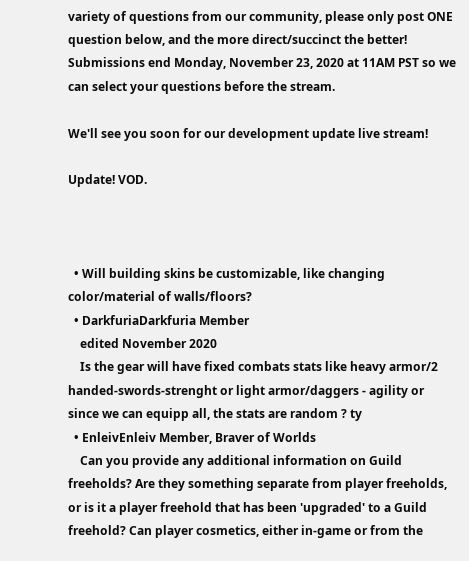variety of questions from our community, please only post ONE question below, and the more direct/succinct the better! Submissions end Monday, November 23, 2020 at 11AM PST so we can select your questions before the stream.

We'll see you soon for our development update live stream!

Update! VOD.



  • Will building skins be customizable, like changing color/material of walls/floors?
  • DarkfuriaDarkfuria Member
    edited November 2020
    Is the gear will have fixed combats stats like heavy armor/2 handed-swords-strenght or light armor/daggers - agility or since we can equipp all, the stats are random ? ty
  • EnleivEnleiv Member, Braver of Worlds
    Can you provide any additional information on Guild freeholds? Are they something separate from player freeholds, or is it a player freehold that has been 'upgraded' to a Guild freehold? Can player cosmetics, either in-game or from the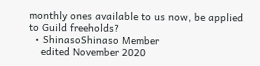monthly ones available to us now, be applied to Guild freeholds?
  • ShinasoShinaso Member
    edited November 2020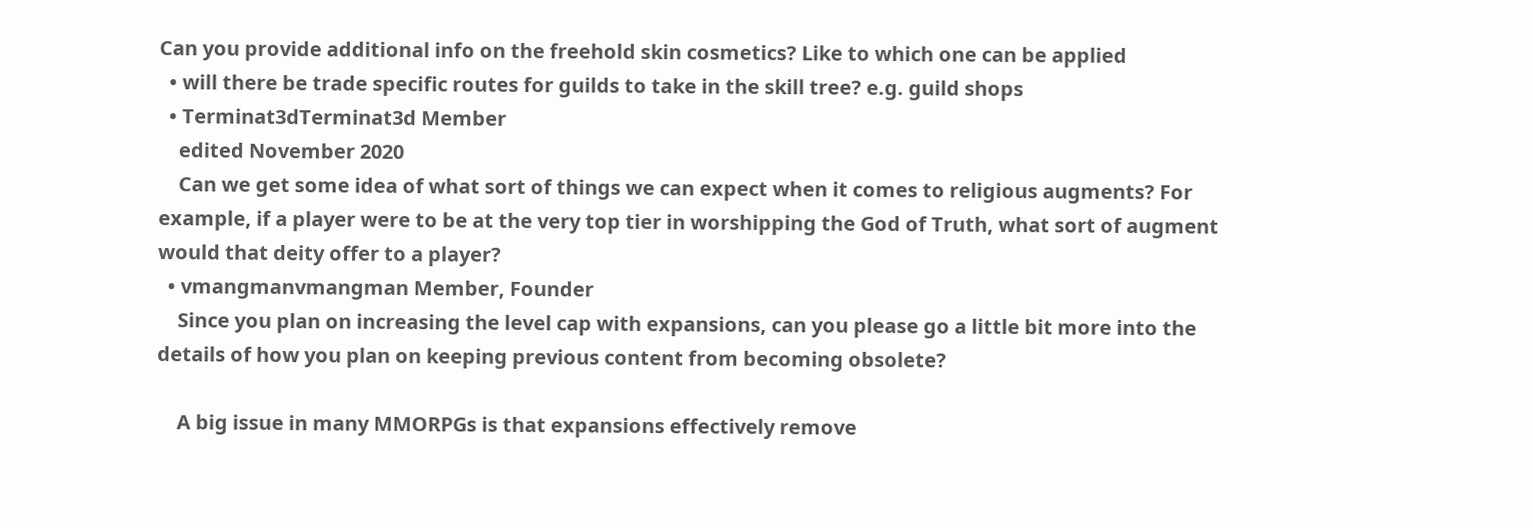Can you provide additional info on the freehold skin cosmetics? Like to which one can be applied
  • will there be trade specific routes for guilds to take in the skill tree? e.g. guild shops
  • Terminat3dTerminat3d Member
    edited November 2020
    Can we get some idea of what sort of things we can expect when it comes to religious augments? For example, if a player were to be at the very top tier in worshipping the God of Truth, what sort of augment would that deity offer to a player?
  • vmangmanvmangman Member, Founder
    Since you plan on increasing the level cap with expansions, can you please go a little bit more into the details of how you plan on keeping previous content from becoming obsolete?

    A big issue in many MMORPGs is that expansions effectively remove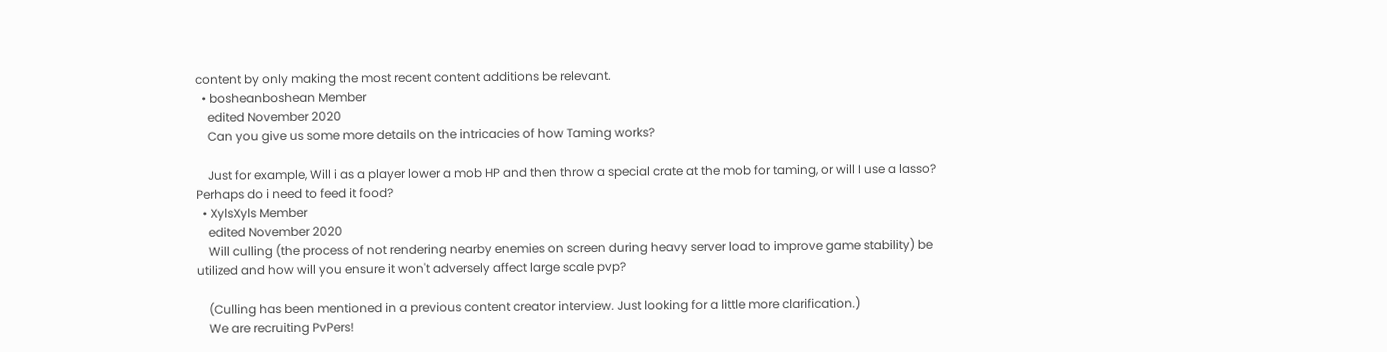content by only making the most recent content additions be relevant.
  • bosheanboshean Member
    edited November 2020
    Can you give us some more details on the intricacies of how Taming works?

    Just for example, Will i as a player lower a mob HP and then throw a special crate at the mob for taming, or will I use a lasso? Perhaps do i need to feed it food?
  • XylsXyls Member
    edited November 2020
    Will culling (the process of not rendering nearby enemies on screen during heavy server load to improve game stability) be utilized and how will you ensure it won't adversely affect large scale pvp?

    (Culling has been mentioned in a previous content creator interview. Just looking for a little more clarification.)
    We are recruiting PvPers!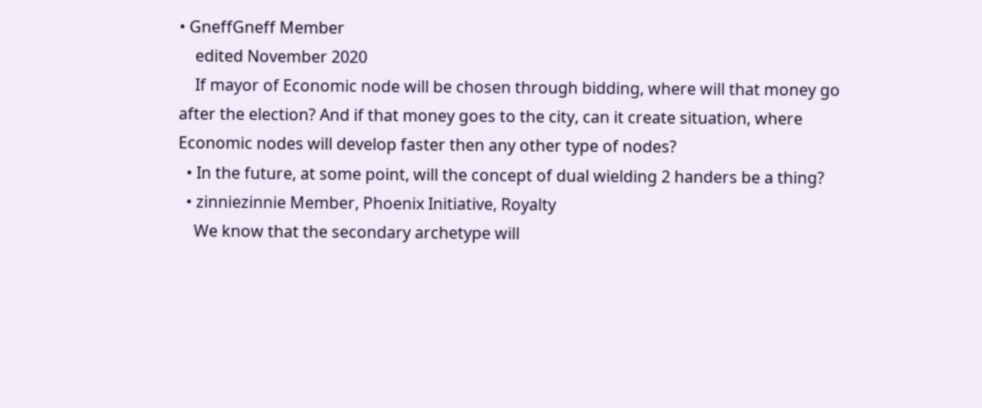• GneffGneff Member
    edited November 2020
    If mayor of Economic node will be chosen through bidding, where will that money go after the election? And if that money goes to the city, can it create situation, where Economic nodes will develop faster then any other type of nodes?
  • In the future, at some point, will the concept of dual wielding 2 handers be a thing?
  • zinniezinnie Member, Phoenix Initiative, Royalty
    We know that the secondary archetype will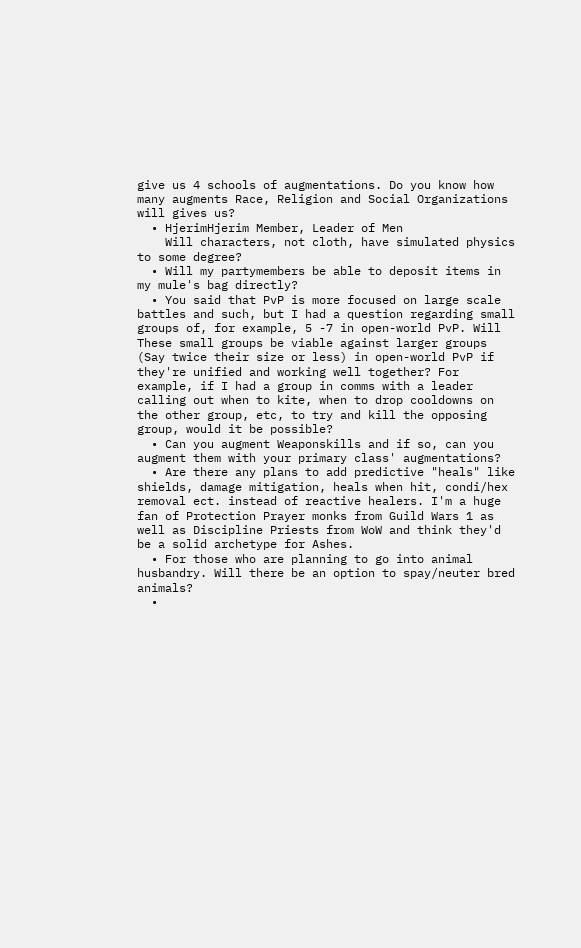give us 4 schools of augmentations. Do you know how many augments Race, Religion and Social Organizations will gives us?
  • HjerimHjerim Member, Leader of Men
    Will characters, not cloth, have simulated physics to some degree?
  • Will my partymembers be able to deposit items in my mule's bag directly?
  • You said that PvP is more focused on large scale battles and such, but I had a question regarding small groups of, for example, 5 -7 in open-world PvP. Will These small groups be viable against larger groups (Say twice their size or less) in open-world PvP if they're unified and working well together? For example, if I had a group in comms with a leader calling out when to kite, when to drop cooldowns on the other group, etc, to try and kill the opposing group, would it be possible?
  • Can you augment Weaponskills and if so, can you augment them with your primary class' augmentations?
  • Are there any plans to add predictive "heals" like shields, damage mitigation, heals when hit, condi/hex removal ect. instead of reactive healers. I'm a huge fan of Protection Prayer monks from Guild Wars 1 as well as Discipline Priests from WoW and think they'd be a solid archetype for Ashes.
  • For those who are planning to go into animal husbandry. Will there be an option to spay/neuter bred animals?
  •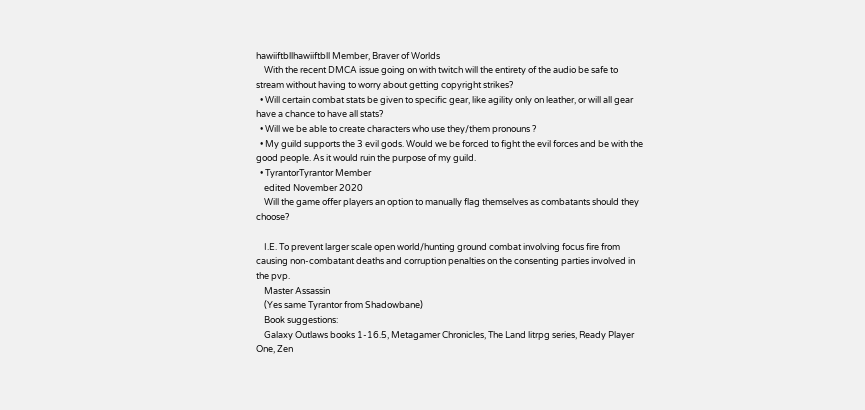hawiiftbllhawiiftbll Member, Braver of Worlds
    With the recent DMCA issue going on with twitch will the entirety of the audio be safe to stream without having to worry about getting copyright strikes?
  • Will certain combat stats be given to specific gear, like agility only on leather, or will all gear have a chance to have all stats?
  • Will we be able to create characters who use they/them pronouns ?
  • My guild supports the 3 evil gods. Would we be forced to fight the evil forces and be with the good people. As it would ruin the purpose of my guild.
  • TyrantorTyrantor Member
    edited November 2020
    Will the game offer players an option to manually flag themselves as combatants should they choose?

    I.E. To prevent larger scale open world/hunting ground combat involving focus fire from causing non-combatant deaths and corruption penalties on the consenting parties involved in the pvp.
    Master Assassin
    (Yes same Tyrantor from Shadowbane)
    Book suggestions:
    Galaxy Outlaws books 1-16.5, Metagamer Chronicles, The Land litrpg series, Ready Player One, Zen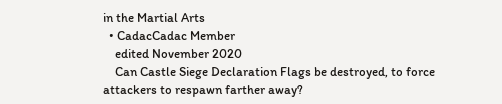in the Martial Arts
  • CadacCadac Member
    edited November 2020
    Can Castle Siege Declaration Flags be destroyed, to force attackers to respawn farther away?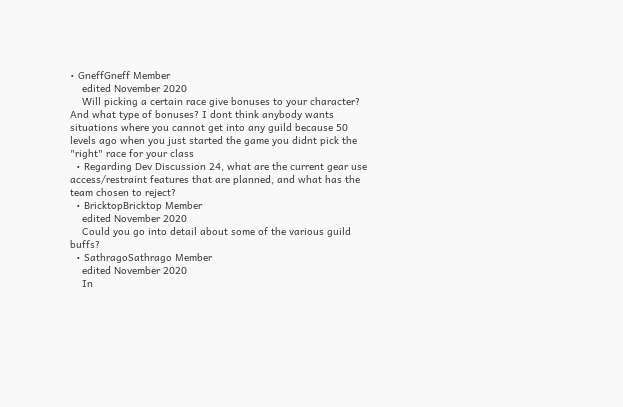• GneffGneff Member
    edited November 2020
    Will picking a certain race give bonuses to your character? And what type of bonuses? I dont think anybody wants situations where you cannot get into any guild because 50 levels ago when you just started the game you didnt pick the "right" race for your class
  • Regarding Dev Discussion 24, what are the current gear use access/restraint features that are planned, and what has the team chosen to reject?
  • BricktopBricktop Member
    edited November 2020
    Could you go into detail about some of the various guild buffs?
  • SathragoSathrago Member
    edited November 2020
    In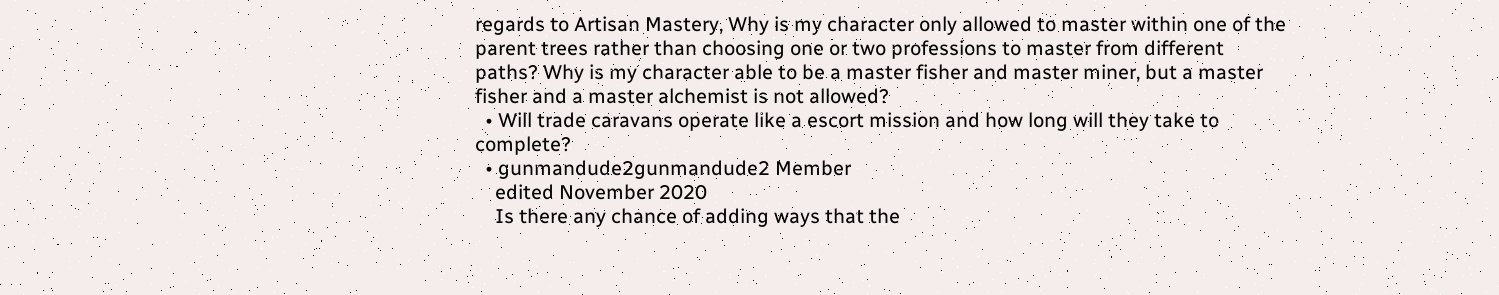regards to Artisan Mastery, Why is my character only allowed to master within one of the parent trees rather than choosing one or two professions to master from different paths? Why is my character able to be a master fisher and master miner, but a master fisher and a master alchemist is not allowed?
  • Will trade caravans operate like a escort mission and how long will they take to complete?
  • gunmandude2gunmandude2 Member
    edited November 2020
    Is there any chance of adding ways that the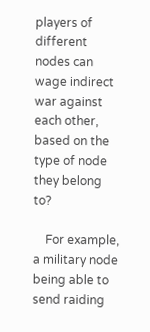players of different nodes can wage indirect war against each other, based on the type of node they belong to?

    For example, a military node being able to send raiding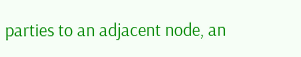parties to an adjacent node, an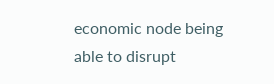economic node being able to disrupt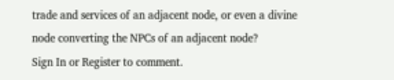trade and services of an adjacent node, or even a divine node converting the NPCs of an adjacent node?
Sign In or Register to comment.